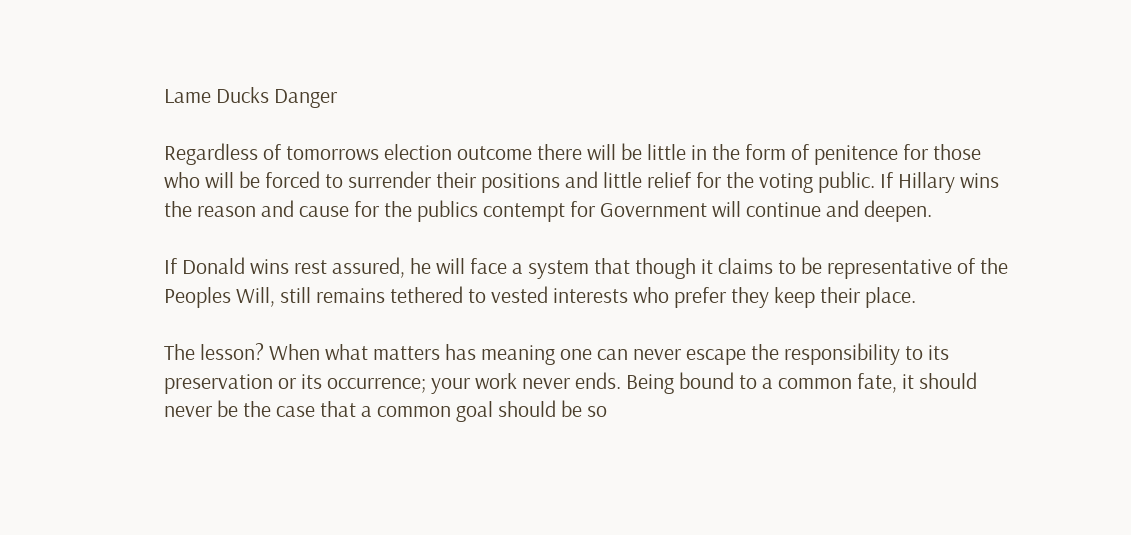Lame Ducks Danger

Regardless of tomorrows election outcome there will be little in the form of penitence for those who will be forced to surrender their positions and little relief for the voting public. If Hillary wins the reason and cause for the publics contempt for Government will continue and deepen.

If Donald wins rest assured, he will face a system that though it claims to be representative of the Peoples Will, still remains tethered to vested interests who prefer they keep their place.

The lesson? When what matters has meaning one can never escape the responsibility to its preservation or its occurrence; your work never ends. Being bound to a common fate, it should never be the case that a common goal should be so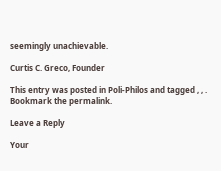seemingly unachievable.

Curtis C. Greco, Founder

This entry was posted in Poli-Philos and tagged , , . Bookmark the permalink.

Leave a Reply

Your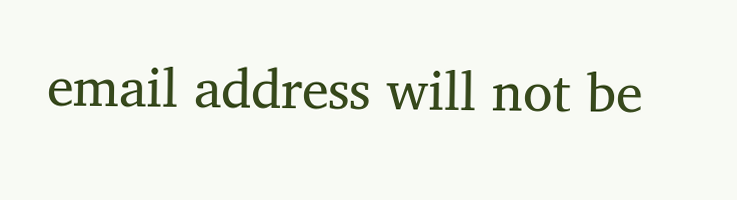email address will not be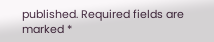published. Required fields are marked *